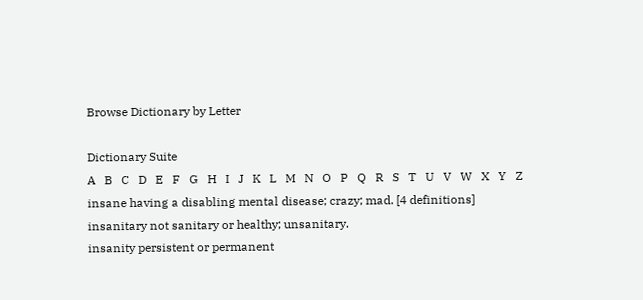Browse Dictionary by Letter

Dictionary Suite
A   B   C   D   E   F   G   H   I   J   K   L   M   N   O   P   Q   R   S   T   U   V   W   X   Y   Z
insane having a disabling mental disease; crazy; mad. [4 definitions]
insanitary not sanitary or healthy; unsanitary.
insanity persistent or permanent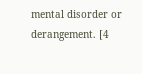mental disorder or derangement. [4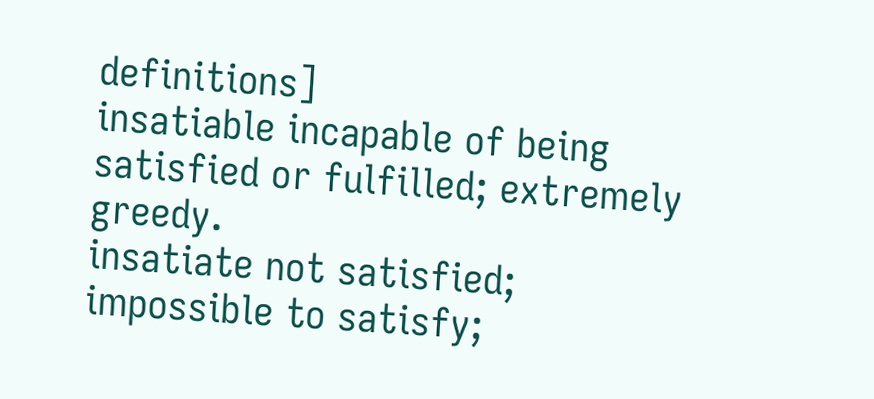definitions]
insatiable incapable of being satisfied or fulfilled; extremely greedy.
insatiate not satisfied; impossible to satisfy;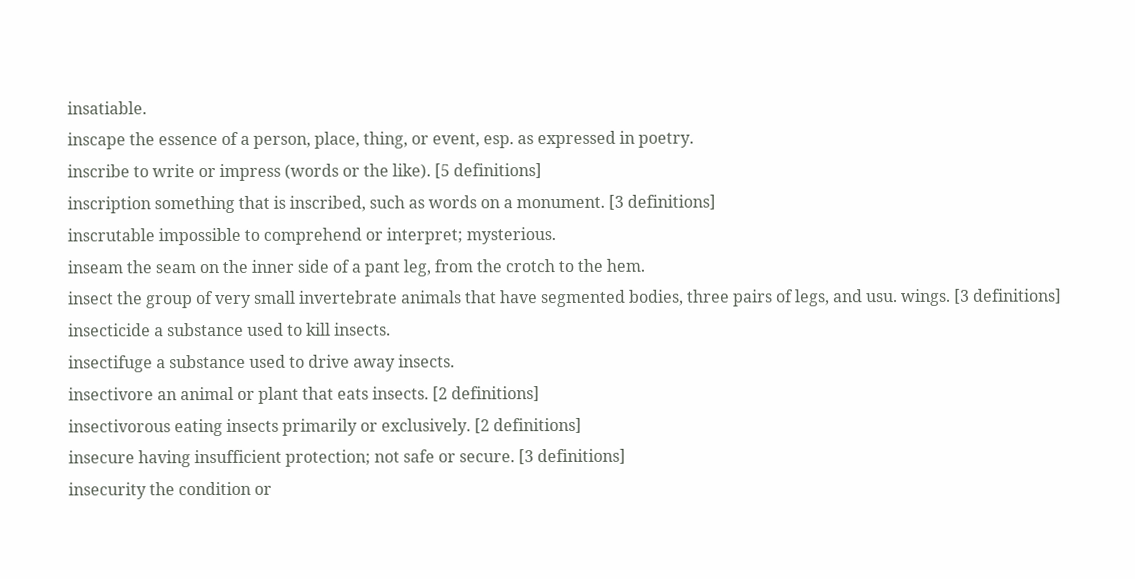insatiable.
inscape the essence of a person, place, thing, or event, esp. as expressed in poetry.
inscribe to write or impress (words or the like). [5 definitions]
inscription something that is inscribed, such as words on a monument. [3 definitions]
inscrutable impossible to comprehend or interpret; mysterious.
inseam the seam on the inner side of a pant leg, from the crotch to the hem.
insect the group of very small invertebrate animals that have segmented bodies, three pairs of legs, and usu. wings. [3 definitions]
insecticide a substance used to kill insects.
insectifuge a substance used to drive away insects.
insectivore an animal or plant that eats insects. [2 definitions]
insectivorous eating insects primarily or exclusively. [2 definitions]
insecure having insufficient protection; not safe or secure. [3 definitions]
insecurity the condition or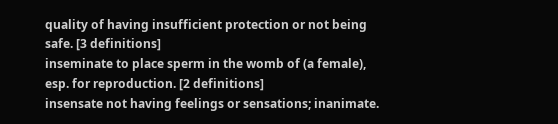quality of having insufficient protection or not being safe. [3 definitions]
inseminate to place sperm in the womb of (a female), esp. for reproduction. [2 definitions]
insensate not having feelings or sensations; inanimate.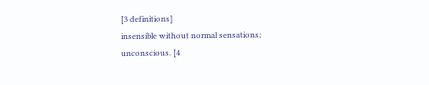[3 definitions]
insensible without normal sensations; unconscious. [4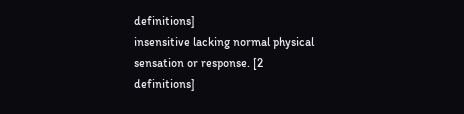definitions]
insensitive lacking normal physical sensation or response. [2 definitions]